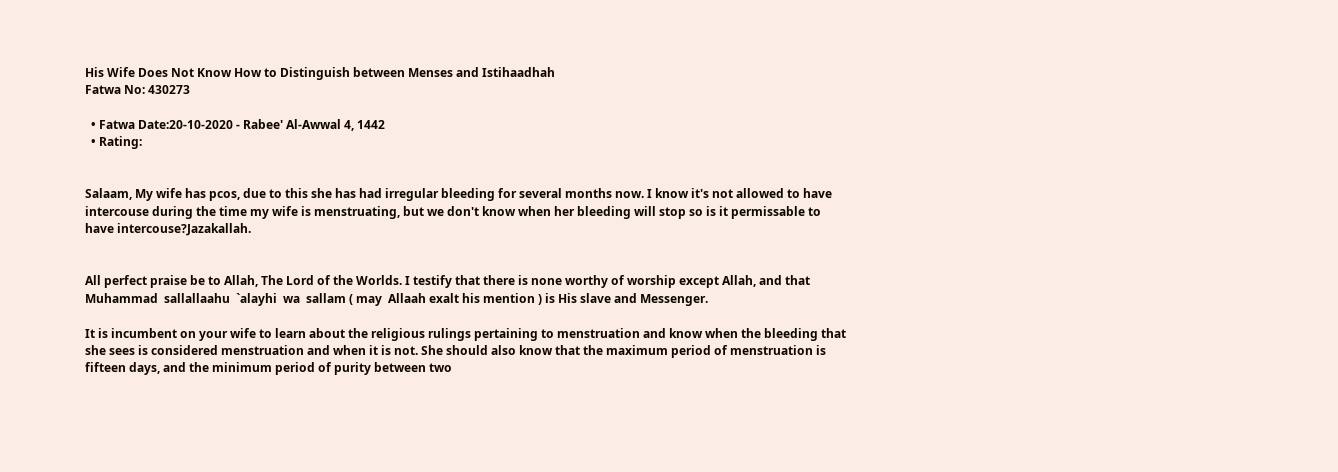His Wife Does Not Know How to Distinguish between Menses and Istihaadhah
Fatwa No: 430273

  • Fatwa Date:20-10-2020 - Rabee' Al-Awwal 4, 1442
  • Rating:


Salaam, My wife has pcos, due to this she has had irregular bleeding for several months now. I know it's not allowed to have intercouse during the time my wife is menstruating, but we don't know when her bleeding will stop so is it permissable to have intercouse?Jazakallah.


All perfect praise be to Allah, The Lord of the Worlds. I testify that there is none worthy of worship except Allah, and that Muhammad  sallallaahu  `alayhi  wa  sallam ( may  Allaah exalt his mention ) is His slave and Messenger.

It is incumbent on your wife to learn about the religious rulings pertaining to menstruation and know when the bleeding that she sees is considered menstruation and when it is not. She should also know that the maximum period of menstruation is fifteen days, and the minimum period of purity between two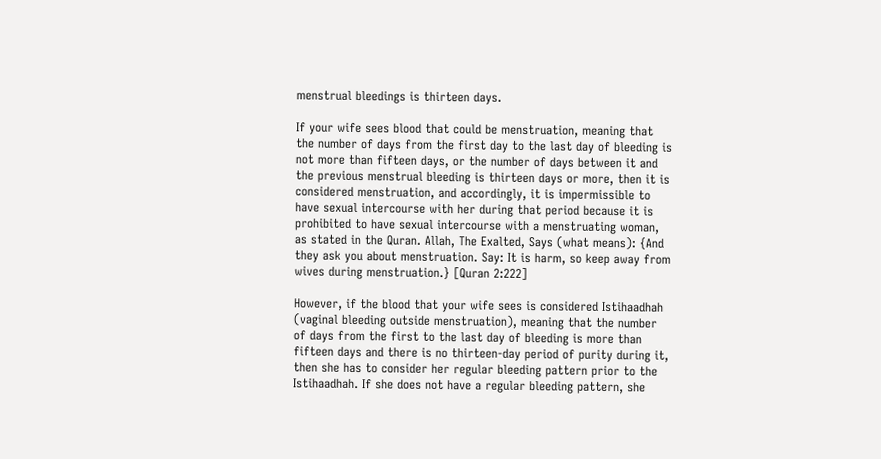menstrual bleedings is thirteen days.

If your wife sees blood that could be menstruation, meaning that the number of days from the first day to the last day of bleeding is not more than fifteen days, or the number of days between it and the previous menstrual bleeding is thirteen days or more, then it is considered menstruation, and accordingly, it is impermissible to have sexual intercourse with her during that period because it is prohibited to have sexual intercourse with a menstruating woman, as stated in the Quran. Allah, The Exalted, Says (what means): {And they ask you about menstruation. Say: It is harm, so keep away from wives during menstruation.} [Quran 2:222]

However, if the blood that your wife sees is considered Istihaadhah (vaginal bleeding outside menstruation), meaning that the number of days from the first to the last day of bleeding is more than fifteen days and there is no thirteen-day period of purity during it, then she has to consider her regular bleeding pattern prior to the Istihaadhah. If she does not have a regular bleeding pattern, she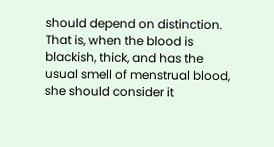should depend on distinction. That is, when the blood is blackish, thick, and has the usual smell of menstrual blood, she should consider it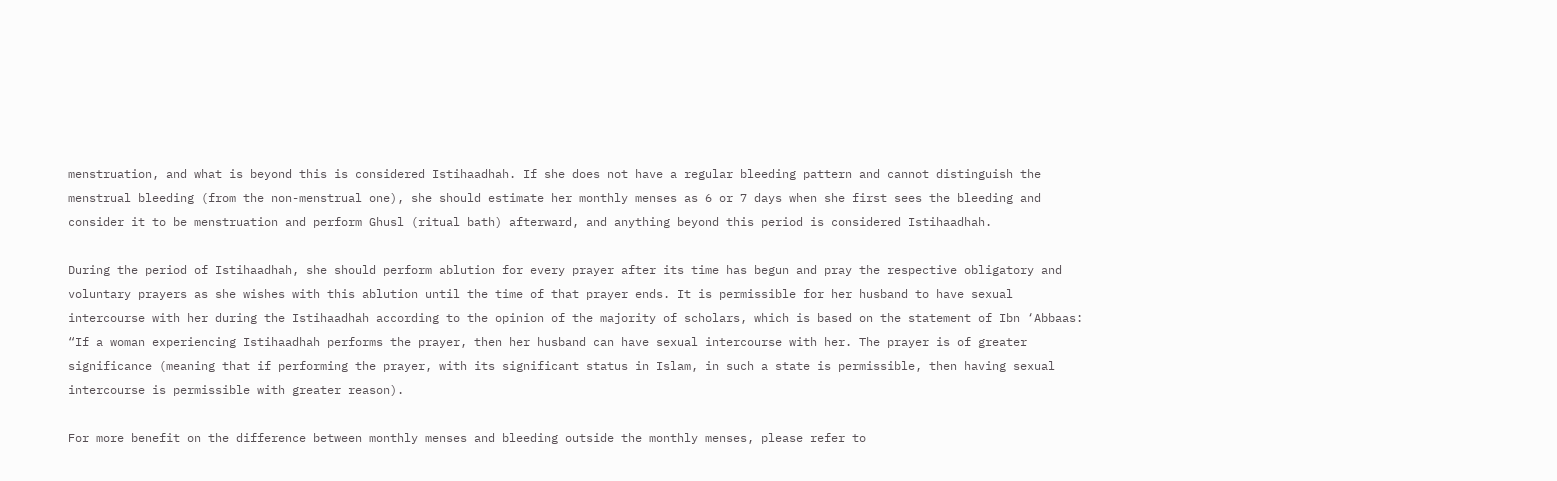menstruation, and what is beyond this is considered Istihaadhah. If she does not have a regular bleeding pattern and cannot distinguish the menstrual bleeding (from the non-menstrual one), she should estimate her monthly menses as 6 or 7 days when she first sees the bleeding and consider it to be menstruation and perform Ghusl (ritual bath) afterward, and anything beyond this period is considered Istihaadhah.

During the period of Istihaadhah, she should perform ablution for every prayer after its time has begun and pray the respective obligatory and voluntary prayers as she wishes with this ablution until the time of that prayer ends. It is permissible for her husband to have sexual intercourse with her during the Istihaadhah according to the opinion of the majority of scholars, which is based on the statement of Ibn ‘Abbaas: “If a woman experiencing Istihaadhah performs the prayer, then her husband can have sexual intercourse with her. The prayer is of greater significance (meaning that if performing the prayer, with its significant status in Islam, in such a state is permissible, then having sexual intercourse is permissible with greater reason).

For more benefit on the difference between monthly menses and bleeding outside the monthly menses, please refer to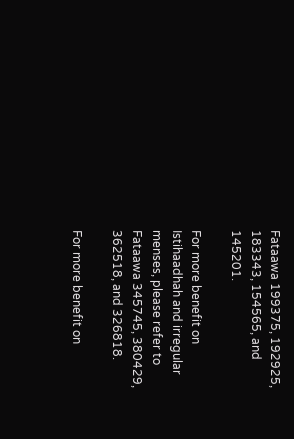Fataawa 199375, 192925, 183343, 154565, and 145201.

For more benefit on Istihaadhah and irregular menses, please refer to Fataawa 345745, 380429, 362518, and 326818.

For more benefit on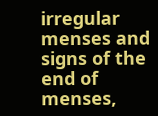irregular menses and signs of the end of menses,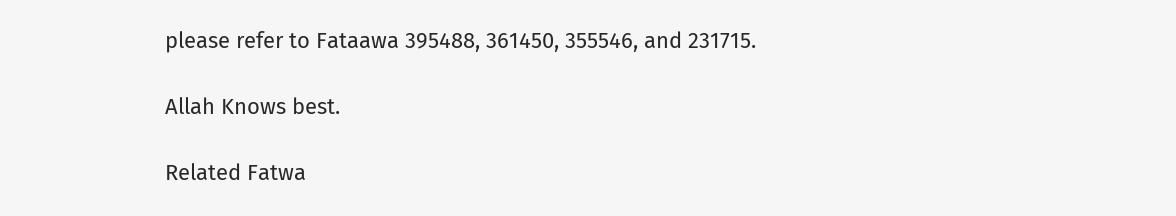please refer to Fataawa 395488, 361450, 355546, and 231715.

Allah Knows best.

Related Fatwa